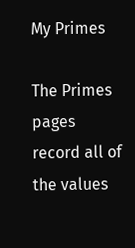My Primes

The Primes pages record all of the values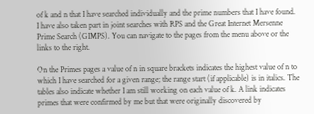of k and n that I have searched individually and the prime numbers that I have found. I have also taken part in joint searches with RPS and the Great Internet Mersenne Prime Search (GIMPS). You can navigate to the pages from the menu above or the links to the right.

On the Primes pages a value of n in square brackets indicates the highest value of n to which I have searched for a given range; the range start (if applicable) is in italics. The tables also indicate whether I am still working on each value of k. A link indicates primes that were confirmed by me but that were originally discovered by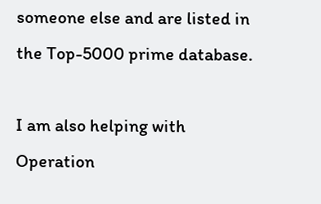someone else and are listed in the Top-5000 prime database.

I am also helping with Operation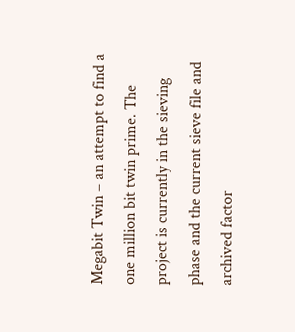Megabit Twin – an attempt to find a one million bit twin prime. The project is currently in the sieving phase and the current sieve file and archived factor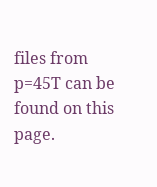files from p=45T can be found on this page.